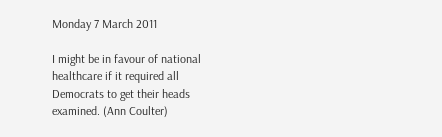Monday 7 March 2011

I might be in favour of national healthcare if it required all Democrats to get their heads examined. (Ann Coulter)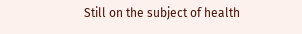Still on the subject of health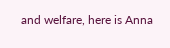and welfare, here is Anna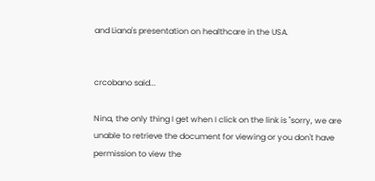and Liana's presentation on healthcare in the USA.


crcobano said...

Nina, the only thing I get when I click on the link is "sorry, we are unable to retrieve the document for viewing or you don't have permission to view the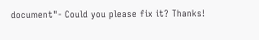document"- Could you please fix it? Thanks!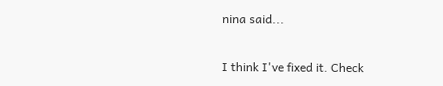nina said...

I think I've fixed it. Check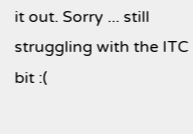it out. Sorry ... still struggling with the ITC bit :(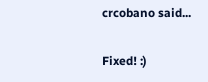crcobano said...

Fixed! :)